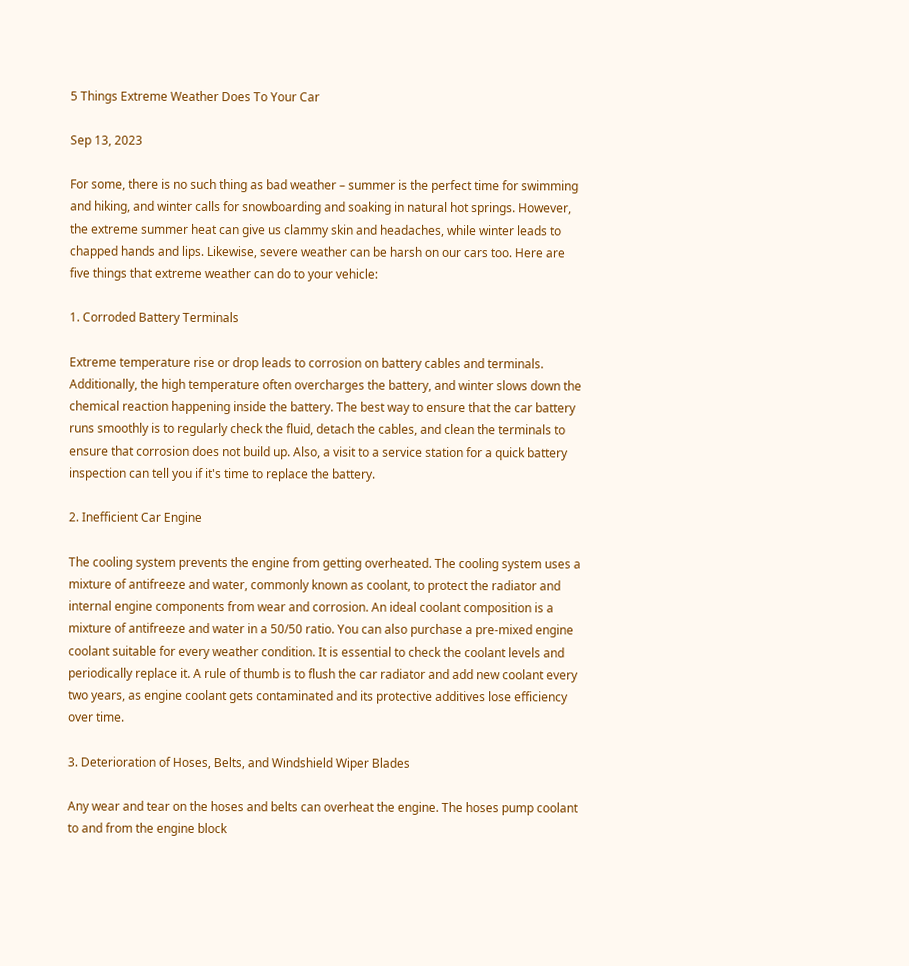5 Things Extreme Weather Does To Your Car

Sep 13, 2023

For some, there is no such thing as bad weather – summer is the perfect time for swimming and hiking, and winter calls for snowboarding and soaking in natural hot springs. However, the extreme summer heat can give us clammy skin and headaches, while winter leads to chapped hands and lips. Likewise, severe weather can be harsh on our cars too. Here are five things that extreme weather can do to your vehicle:

1. Corroded Battery Terminals

Extreme temperature rise or drop leads to corrosion on battery cables and terminals. Additionally, the high temperature often overcharges the battery, and winter slows down the chemical reaction happening inside the battery. The best way to ensure that the car battery runs smoothly is to regularly check the fluid, detach the cables, and clean the terminals to ensure that corrosion does not build up. Also, a visit to a service station for a quick battery inspection can tell you if it's time to replace the battery.

2. Inefficient Car Engine

The cooling system prevents the engine from getting overheated. The cooling system uses a mixture of antifreeze and water, commonly known as coolant, to protect the radiator and internal engine components from wear and corrosion. An ideal coolant composition is a mixture of antifreeze and water in a 50/50 ratio. You can also purchase a pre-mixed engine coolant suitable for every weather condition. It is essential to check the coolant levels and periodically replace it. A rule of thumb is to flush the car radiator and add new coolant every two years, as engine coolant gets contaminated and its protective additives lose efficiency over time.

3. Deterioration of Hoses, Belts, and Windshield Wiper Blades

Any wear and tear on the hoses and belts can overheat the engine. The hoses pump coolant to and from the engine block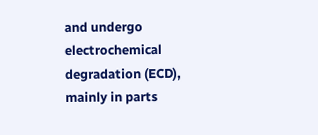and undergo electrochemical degradation (ECD), mainly in parts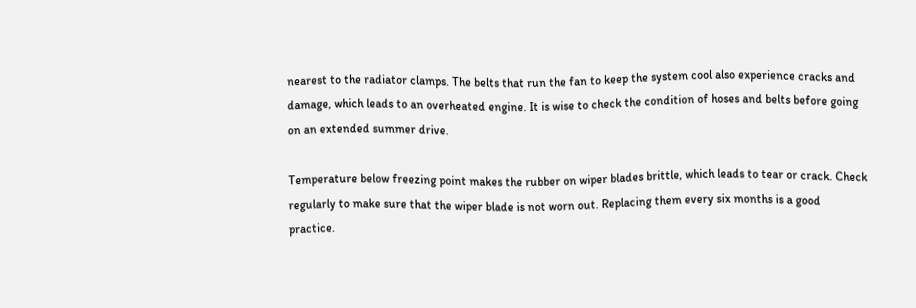nearest to the radiator clamps. The belts that run the fan to keep the system cool also experience cracks and damage, which leads to an overheated engine. It is wise to check the condition of hoses and belts before going on an extended summer drive.

Temperature below freezing point makes the rubber on wiper blades brittle, which leads to tear or crack. Check regularly to make sure that the wiper blade is not worn out. Replacing them every six months is a good practice.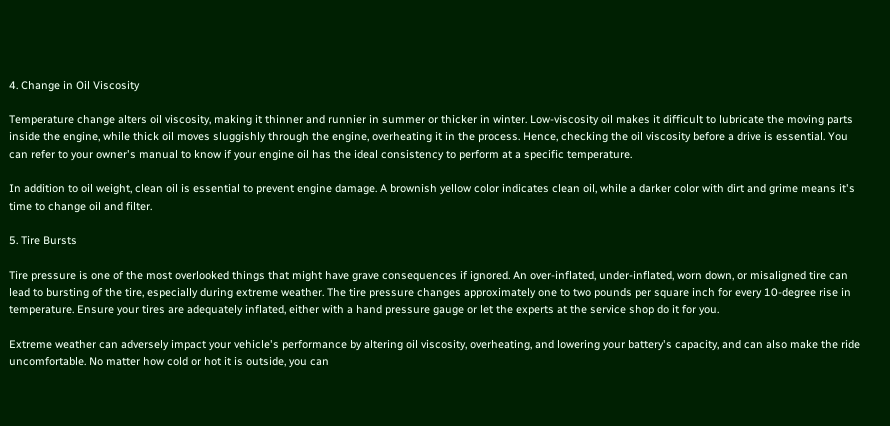4. Change in Oil Viscosity

Temperature change alters oil viscosity, making it thinner and runnier in summer or thicker in winter. Low-viscosity oil makes it difficult to lubricate the moving parts inside the engine, while thick oil moves sluggishly through the engine, overheating it in the process. Hence, checking the oil viscosity before a drive is essential. You can refer to your owner's manual to know if your engine oil has the ideal consistency to perform at a specific temperature.

In addition to oil weight, clean oil is essential to prevent engine damage. A brownish yellow color indicates clean oil, while a darker color with dirt and grime means it's time to change oil and filter.

5. Tire Bursts

Tire pressure is one of the most overlooked things that might have grave consequences if ignored. An over-inflated, under-inflated, worn down, or misaligned tire can lead to bursting of the tire, especially during extreme weather. The tire pressure changes approximately one to two pounds per square inch for every 10-degree rise in temperature. Ensure your tires are adequately inflated, either with a hand pressure gauge or let the experts at the service shop do it for you.

Extreme weather can adversely impact your vehicle's performance by altering oil viscosity, overheating, and lowering your battery's capacity, and can also make the ride uncomfortable. No matter how cold or hot it is outside, you can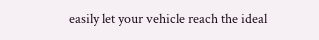easily let your vehicle reach the ideal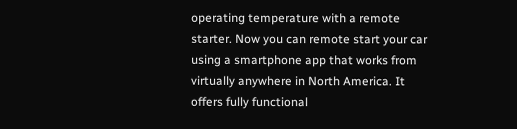operating temperature with a remote starter. Now you can remote start your car using a smartphone app that works from virtually anywhere in North America. It offers fully functional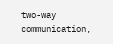two-way communication,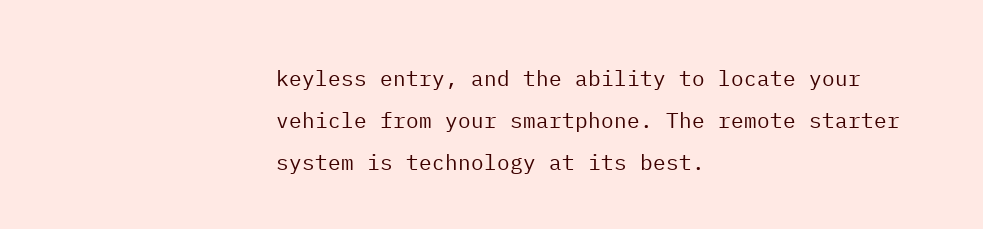keyless entry, and the ability to locate your vehicle from your smartphone. The remote starter system is technology at its best.